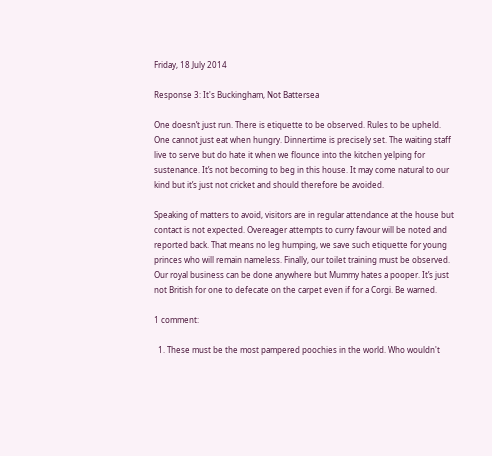Friday, 18 July 2014

Response 3: It's Buckingham, Not Battersea

One doesn’t just run. There is etiquette to be observed. Rules to be upheld. One cannot just eat when hungry. Dinnertime is precisely set. The waiting staff live to serve but do hate it when we flounce into the kitchen yelping for sustenance. It’s not becoming to beg in this house. It may come natural to our kind but it’s just not cricket and should therefore be avoided.

Speaking of matters to avoid, visitors are in regular attendance at the house but contact is not expected. Overeager attempts to curry favour will be noted and reported back. That means no leg humping, we save such etiquette for young princes who will remain nameless. Finally, our toilet training must be observed. Our royal business can be done anywhere but Mummy hates a pooper. It’s just not British for one to defecate on the carpet even if for a Corgi. Be warned.

1 comment:

  1. These must be the most pampered poochies in the world. Who wouldn't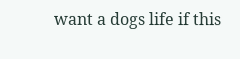want a dogs life if this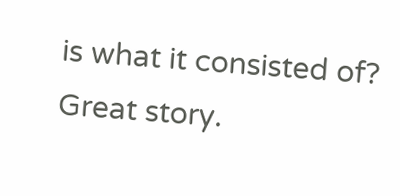is what it consisted of? Great story.